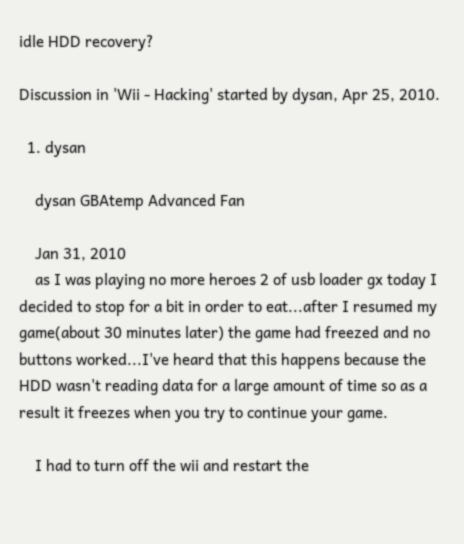idle HDD recovery?

Discussion in 'Wii - Hacking' started by dysan, Apr 25, 2010.

  1. dysan

    dysan GBAtemp Advanced Fan

    Jan 31, 2010
    as I was playing no more heroes 2 of usb loader gx today I decided to stop for a bit in order to eat...after I resumed my game(about 30 minutes later) the game had freezed and no buttons worked...I've heard that this happens because the HDD wasn't reading data for a large amount of time so as a result it freezes when you try to continue your game.

    I had to turn off the wii and restart the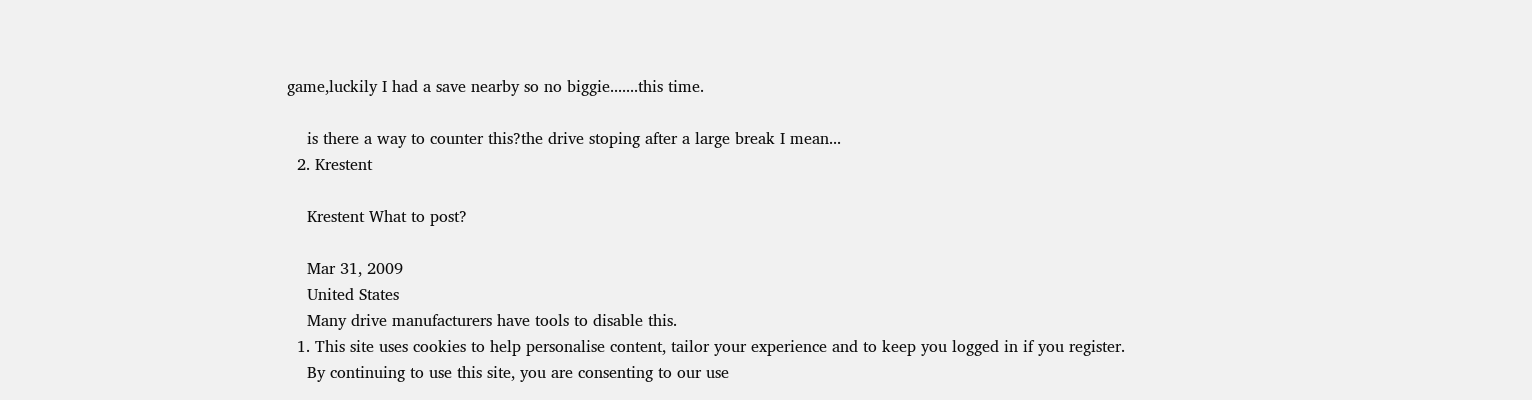game,luckily I had a save nearby so no biggie.......this time.

    is there a way to counter this?the drive stoping after a large break I mean...
  2. Krestent

    Krestent What to post?

    Mar 31, 2009
    United States
    Many drive manufacturers have tools to disable this.
  1. This site uses cookies to help personalise content, tailor your experience and to keep you logged in if you register.
    By continuing to use this site, you are consenting to our use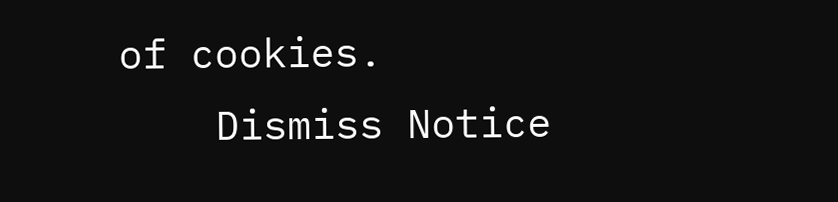of cookies.
    Dismiss Notice